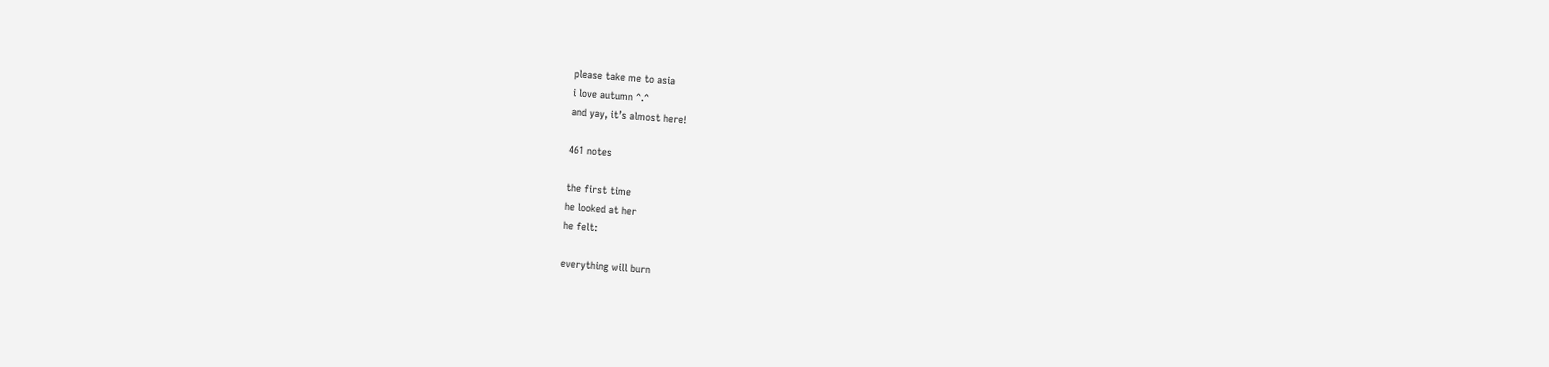please take me to asia
i love autumn ^.^
and yay, it’s almost here!

461 notes

the first time
he looked at her
he felt:

everything will burn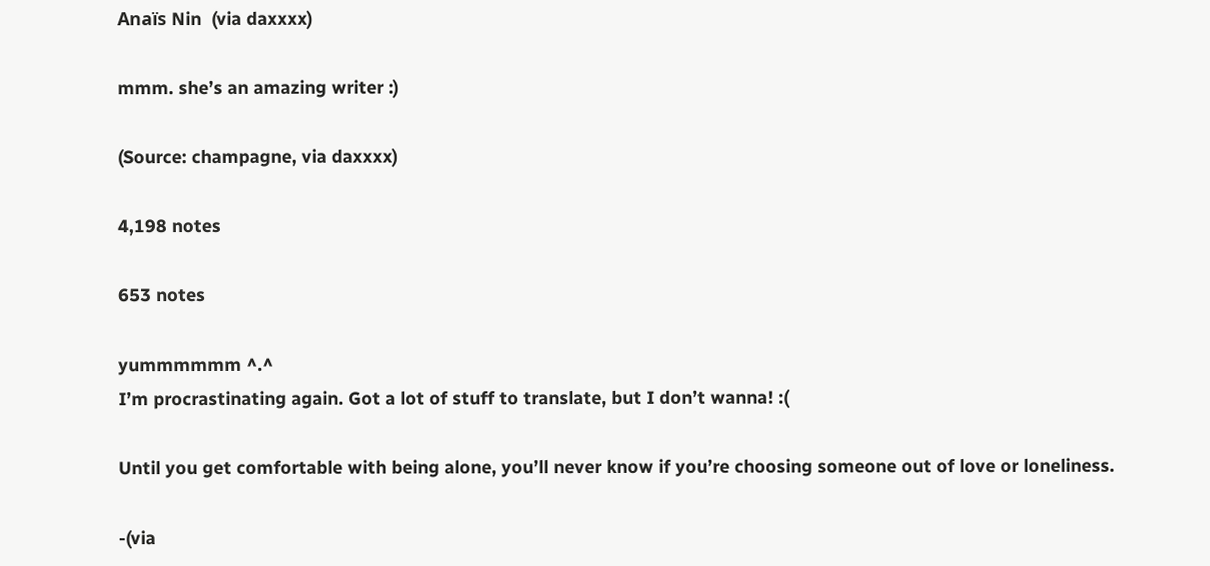Anaïs Nin  (via daxxxx)

mmm. she’s an amazing writer :)

(Source: champagne, via daxxxx)

4,198 notes

653 notes

yummmmmm ^.^
I’m procrastinating again. Got a lot of stuff to translate, but I don’t wanna! :(

Until you get comfortable with being alone, you’ll never know if you’re choosing someone out of love or loneliness.

-(via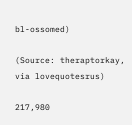bl-ossomed)

(Source: theraptorkay, via lovequotesrus)

217,980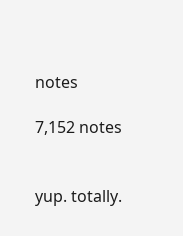notes

7,152 notes


yup. totally.